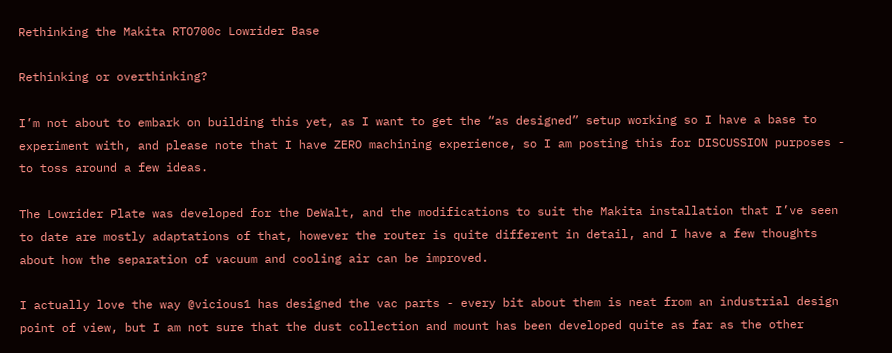Rethinking the Makita RTO700c Lowrider Base

Rethinking or overthinking?

I’m not about to embark on building this yet, as I want to get the “as designed” setup working so I have a base to experiment with, and please note that I have ZERO machining experience, so I am posting this for DISCUSSION purposes - to toss around a few ideas.

The Lowrider Plate was developed for the DeWalt, and the modifications to suit the Makita installation that I’ve seen to date are mostly adaptations of that, however the router is quite different in detail, and I have a few thoughts about how the separation of vacuum and cooling air can be improved.

I actually love the way @vicious1 has designed the vac parts - every bit about them is neat from an industrial design point of view, but I am not sure that the dust collection and mount has been developed quite as far as the other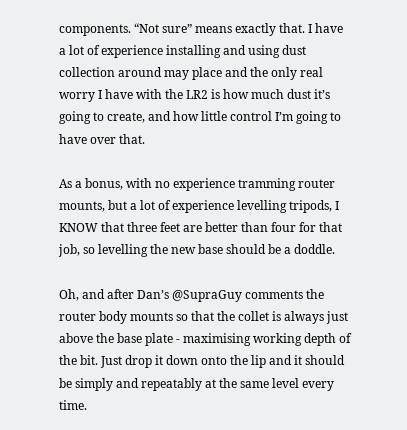components. “Not sure” means exactly that. I have a lot of experience installing and using dust collection around may place and the only real worry I have with the LR2 is how much dust it’s going to create, and how little control I’m going to have over that.

As a bonus, with no experience tramming router mounts, but a lot of experience levelling tripods, I KNOW that three feet are better than four for that job, so levelling the new base should be a doddle.

Oh, and after Dan’s @SupraGuy comments the router body mounts so that the collet is always just above the base plate - maximising working depth of the bit. Just drop it down onto the lip and it should be simply and repeatably at the same level every time.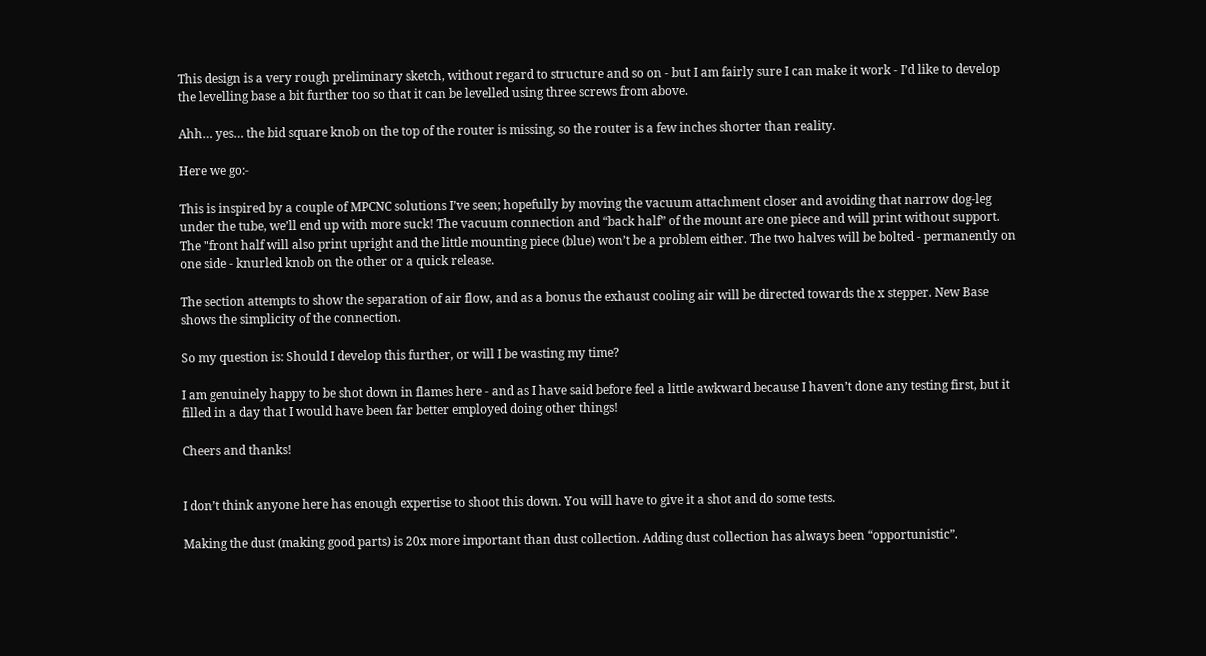This design is a very rough preliminary sketch, without regard to structure and so on - but I am fairly sure I can make it work - I’d like to develop the levelling base a bit further too so that it can be levelled using three screws from above.

Ahh… yes… the bid square knob on the top of the router is missing, so the router is a few inches shorter than reality.

Here we go:-

This is inspired by a couple of MPCNC solutions I’ve seen; hopefully by moving the vacuum attachment closer and avoiding that narrow dog-leg under the tube, we’ll end up with more suck! The vacuum connection and “back half” of the mount are one piece and will print without support. The "front half will also print upright and the little mounting piece (blue) won’t be a problem either. The two halves will be bolted - permanently on one side - knurled knob on the other or a quick release.

The section attempts to show the separation of air flow, and as a bonus the exhaust cooling air will be directed towards the x stepper. New Base shows the simplicity of the connection.

So my question is: Should I develop this further, or will I be wasting my time?

I am genuinely happy to be shot down in flames here - and as I have said before feel a little awkward because I haven’t done any testing first, but it filled in a day that I would have been far better employed doing other things!

Cheers and thanks!


I don’t think anyone here has enough expertise to shoot this down. You will have to give it a shot and do some tests.

Making the dust (making good parts) is 20x more important than dust collection. Adding dust collection has always been “opportunistic”.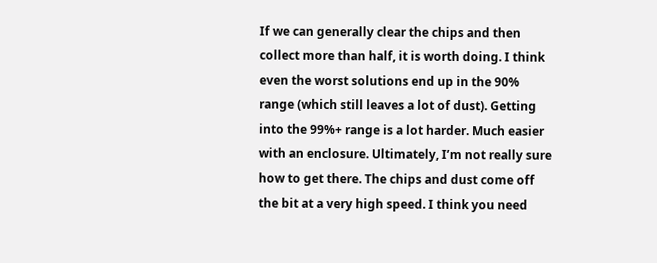If we can generally clear the chips and then collect more than half, it is worth doing. I think even the worst solutions end up in the 90% range (which still leaves a lot of dust). Getting into the 99%+ range is a lot harder. Much easier with an enclosure. Ultimately, I’m not really sure how to get there. The chips and dust come off the bit at a very high speed. I think you need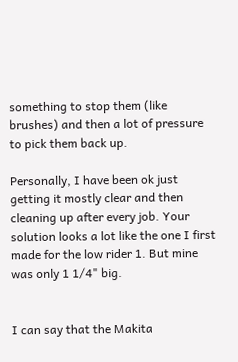something to stop them (like brushes) and then a lot of pressure to pick them back up.

Personally, I have been ok just getting it mostly clear and then cleaning up after every job. Your solution looks a lot like the one I first made for the low rider 1. But mine was only 1 1/4" big.


I can say that the Makita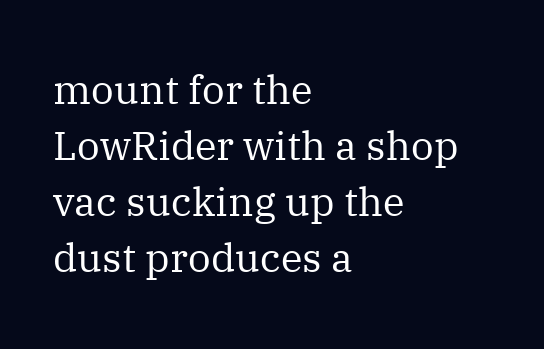mount for the LowRider with a shop vac sucking up the dust produces a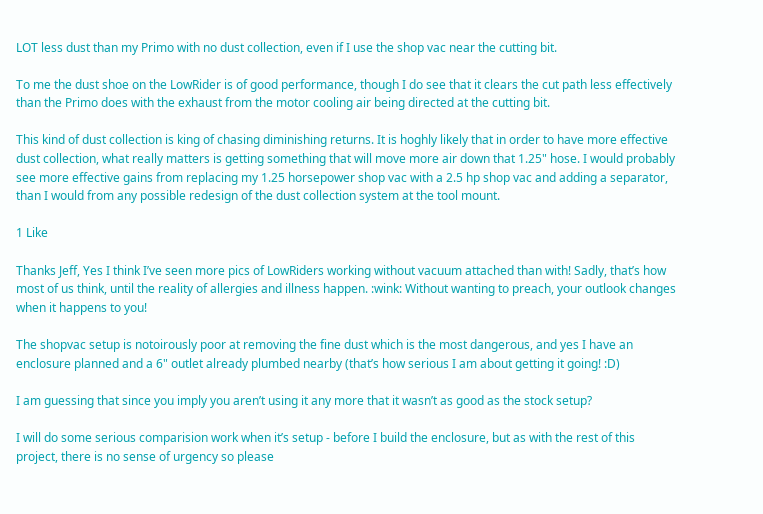LOT less dust than my Primo with no dust collection, even if I use the shop vac near the cutting bit.

To me the dust shoe on the LowRider is of good performance, though I do see that it clears the cut path less effectively than the Primo does with the exhaust from the motor cooling air being directed at the cutting bit.

This kind of dust collection is king of chasing diminishing returns. It is hoghly likely that in order to have more effective dust collection, what really matters is getting something that will move more air down that 1.25" hose. I would probably see more effective gains from replacing my 1.25 horsepower shop vac with a 2.5 hp shop vac and adding a separator, than I would from any possible redesign of the dust collection system at the tool mount.

1 Like

Thanks Jeff, Yes I think I’ve seen more pics of LowRiders working without vacuum attached than with! Sadly, that’s how most of us think, until the reality of allergies and illness happen. :wink: Without wanting to preach, your outlook changes when it happens to you!

The shopvac setup is notoirously poor at removing the fine dust which is the most dangerous, and yes I have an enclosure planned and a 6" outlet already plumbed nearby (that’s how serious I am about getting it going! :D)

I am guessing that since you imply you aren’t using it any more that it wasn’t as good as the stock setup?

I will do some serious comparision work when it’s setup - before I build the enclosure, but as with the rest of this project, there is no sense of urgency so please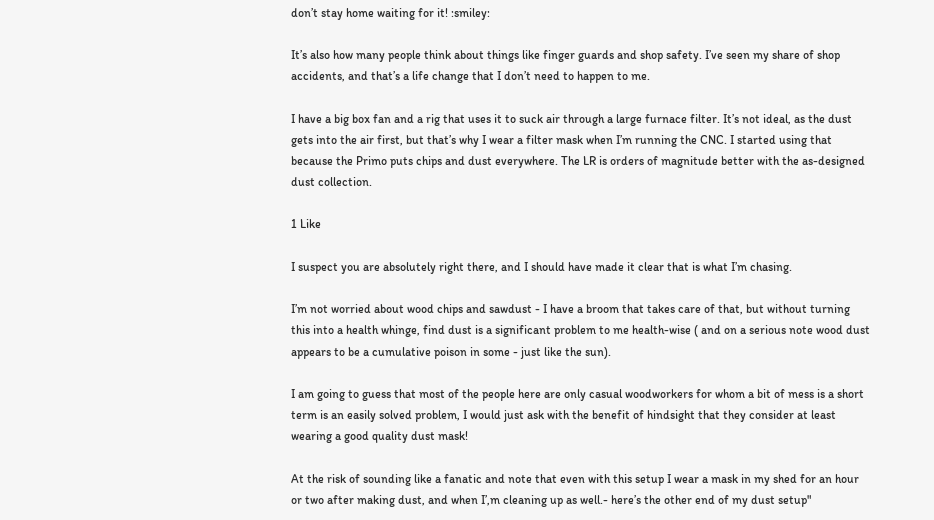don’t stay home waiting for it! :smiley:

It’s also how many people think about things like finger guards and shop safety. I’ve seen my share of shop accidents, and that’s a life change that I don’t need to happen to me.

I have a big box fan and a rig that uses it to suck air through a large furnace filter. It’s not ideal, as the dust gets into the air first, but that’s why I wear a filter mask when I’m running the CNC. I started using that because the Primo puts chips and dust everywhere. The LR is orders of magnitude better with the as-designed dust collection.

1 Like

I suspect you are absolutely right there, and I should have made it clear that is what I’m chasing.

I’m not worried about wood chips and sawdust - I have a broom that takes care of that, but without turning this into a health whinge, find dust is a significant problem to me health-wise ( and on a serious note wood dust appears to be a cumulative poison in some - just like the sun).

I am going to guess that most of the people here are only casual woodworkers for whom a bit of mess is a short term is an easily solved problem, I would just ask with the benefit of hindsight that they consider at least wearing a good quality dust mask!

At the risk of sounding like a fanatic and note that even with this setup I wear a mask in my shed for an hour or two after making dust, and when I’,m cleaning up as well.- here’s the other end of my dust setup"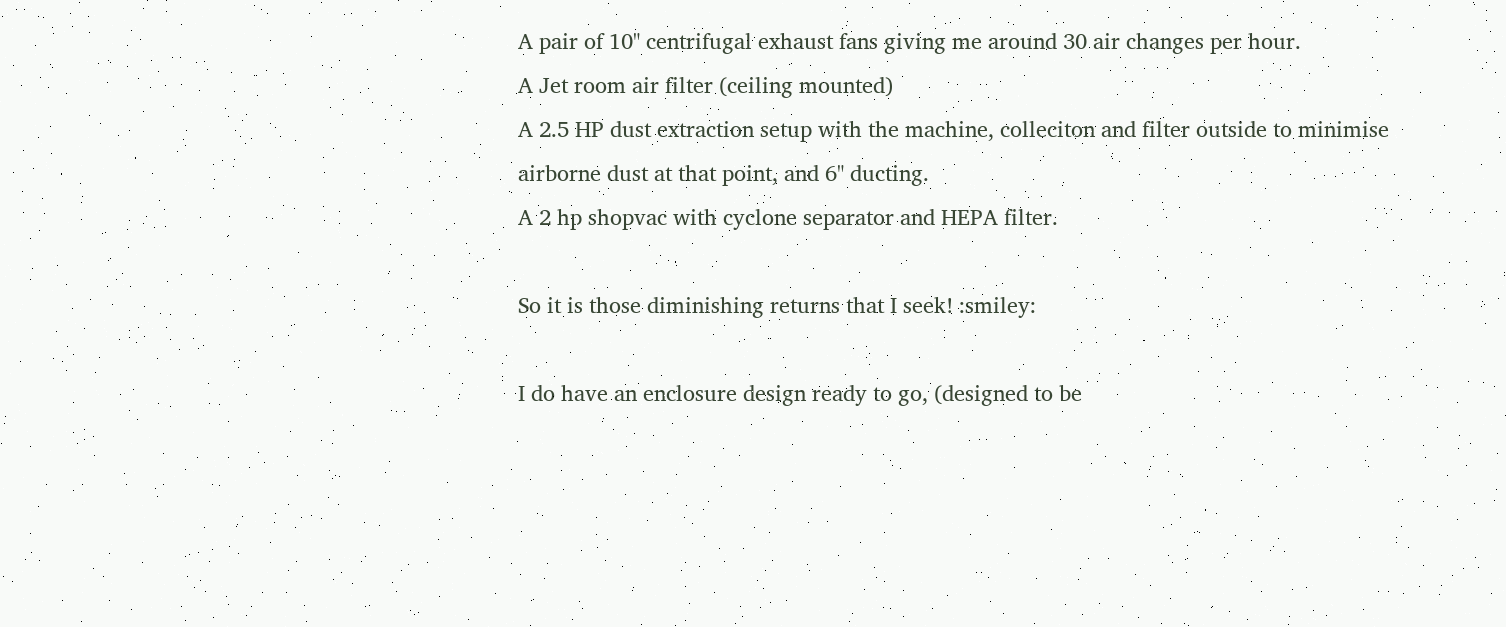A pair of 10" centrifugal exhaust fans giving me around 30 air changes per hour.
A Jet room air filter (ceiling mounted)
A 2.5 HP dust extraction setup with the machine, colleciton and filter outside to minimise airborne dust at that point, and 6" ducting.
A 2 hp shopvac with cyclone separator and HEPA filter.

So it is those diminishing returns that I seek! :smiley:

I do have an enclosure design ready to go, (designed to be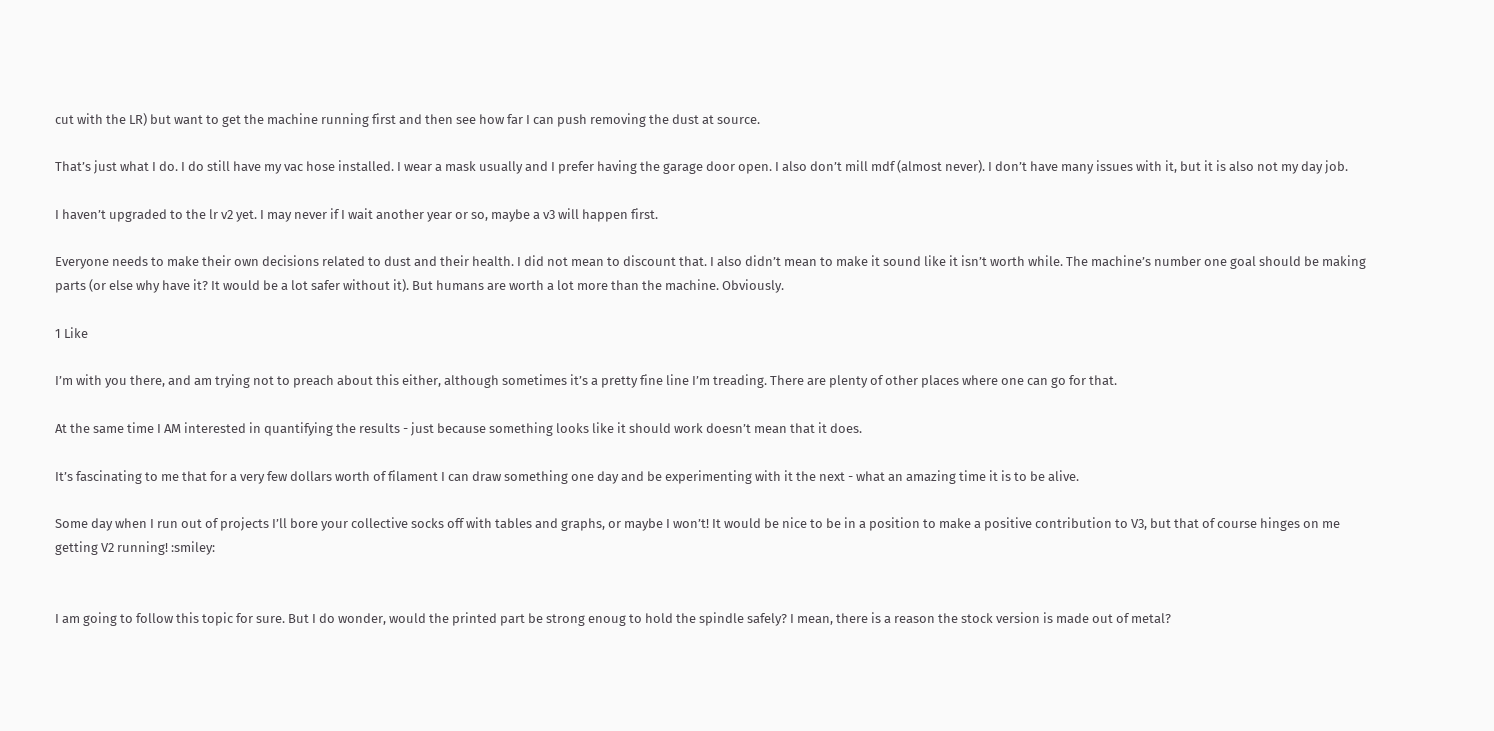cut with the LR) but want to get the machine running first and then see how far I can push removing the dust at source.

That’s just what I do. I do still have my vac hose installed. I wear a mask usually and I prefer having the garage door open. I also don’t mill mdf (almost never). I don’t have many issues with it, but it is also not my day job.

I haven’t upgraded to the lr v2 yet. I may never if I wait another year or so, maybe a v3 will happen first.

Everyone needs to make their own decisions related to dust and their health. I did not mean to discount that. I also didn’t mean to make it sound like it isn’t worth while. The machine’s number one goal should be making parts (or else why have it? It would be a lot safer without it). But humans are worth a lot more than the machine. Obviously.

1 Like

I’m with you there, and am trying not to preach about this either, although sometimes it’s a pretty fine line I’m treading. There are plenty of other places where one can go for that.

At the same time I AM interested in quantifying the results - just because something looks like it should work doesn’t mean that it does.

It’s fascinating to me that for a very few dollars worth of filament I can draw something one day and be experimenting with it the next - what an amazing time it is to be alive.

Some day when I run out of projects I’ll bore your collective socks off with tables and graphs, or maybe I won’t! It would be nice to be in a position to make a positive contribution to V3, but that of course hinges on me getting V2 running! :smiley:


I am going to follow this topic for sure. But I do wonder, would the printed part be strong enoug to hold the spindle safely? I mean, there is a reason the stock version is made out of metal?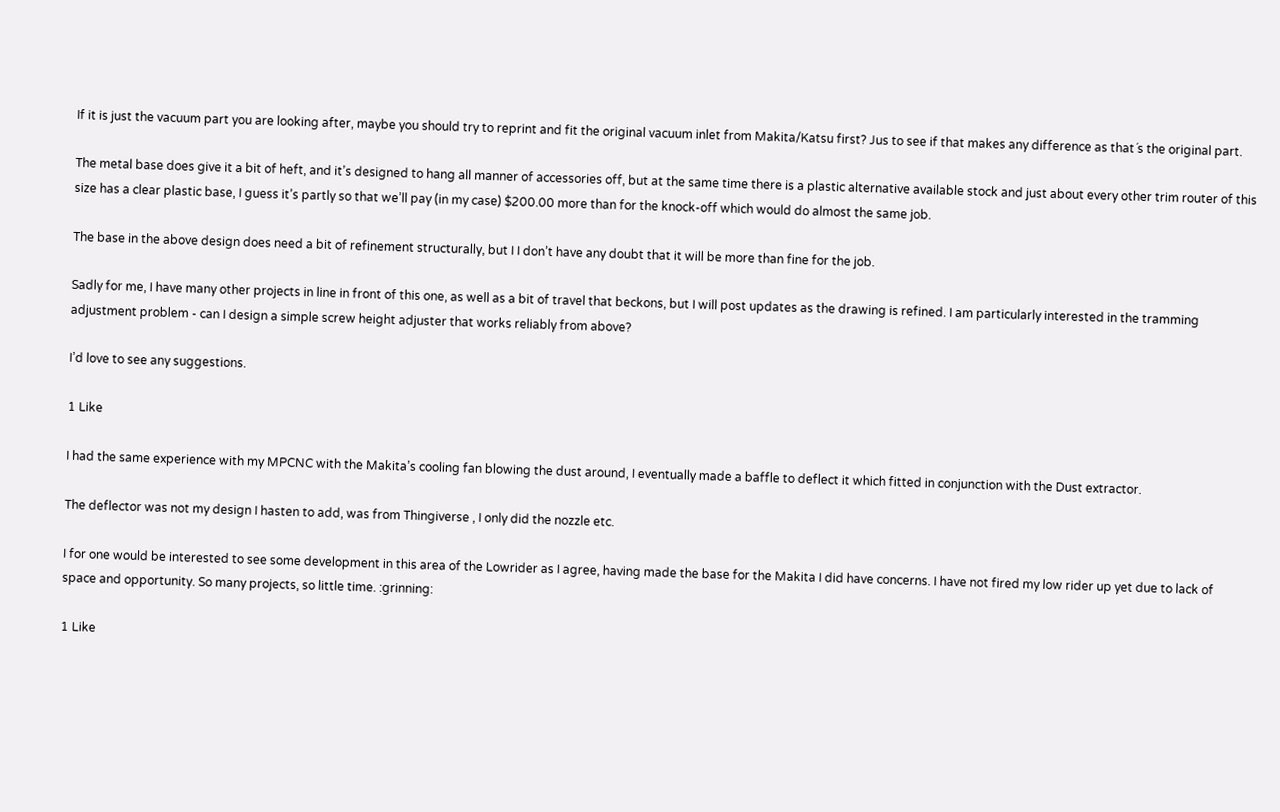If it is just the vacuum part you are looking after, maybe you should try to reprint and fit the original vacuum inlet from Makita/Katsu first? Jus to see if that makes any difference as that´s the original part.

The metal base does give it a bit of heft, and it’s designed to hang all manner of accessories off, but at the same time there is a plastic alternative available stock and just about every other trim router of this size has a clear plastic base, I guess it’s partly so that we’ll pay (in my case) $200.00 more than for the knock-off which would do almost the same job.

The base in the above design does need a bit of refinement structurally, but I I don’t have any doubt that it will be more than fine for the job.

Sadly for me, I have many other projects in line in front of this one, as well as a bit of travel that beckons, but I will post updates as the drawing is refined. I am particularly interested in the tramming adjustment problem - can I design a simple screw height adjuster that works reliably from above?

I’d love to see any suggestions.

1 Like

I had the same experience with my MPCNC with the Makita’s cooling fan blowing the dust around, I eventually made a baffle to deflect it which fitted in conjunction with the Dust extractor.

The deflector was not my design I hasten to add, was from Thingiverse , I only did the nozzle etc.

I for one would be interested to see some development in this area of the Lowrider as I agree, having made the base for the Makita I did have concerns. I have not fired my low rider up yet due to lack of space and opportunity. So many projects, so little time. :grinning:

1 Like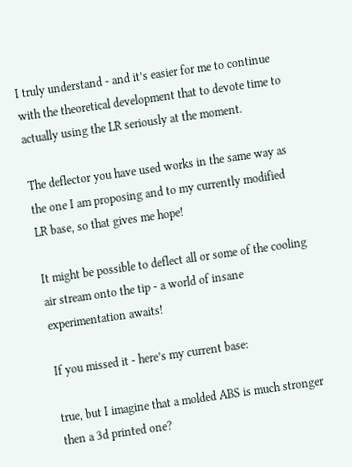I truly understand - and it’s easier for me to continue with the theoretical development that to devote time to actually using the LR seriously at the moment.

The deflector you have used works in the same way as the one I am proposing and to my currently modified LR base, so that gives me hope!

It might be possible to deflect all or some of the cooling air stream onto the tip - a world of insane experimentation awaits!

If you missed it - here’s my current base:

true, but I imagine that a molded ABS is much stronger then a 3d printed one?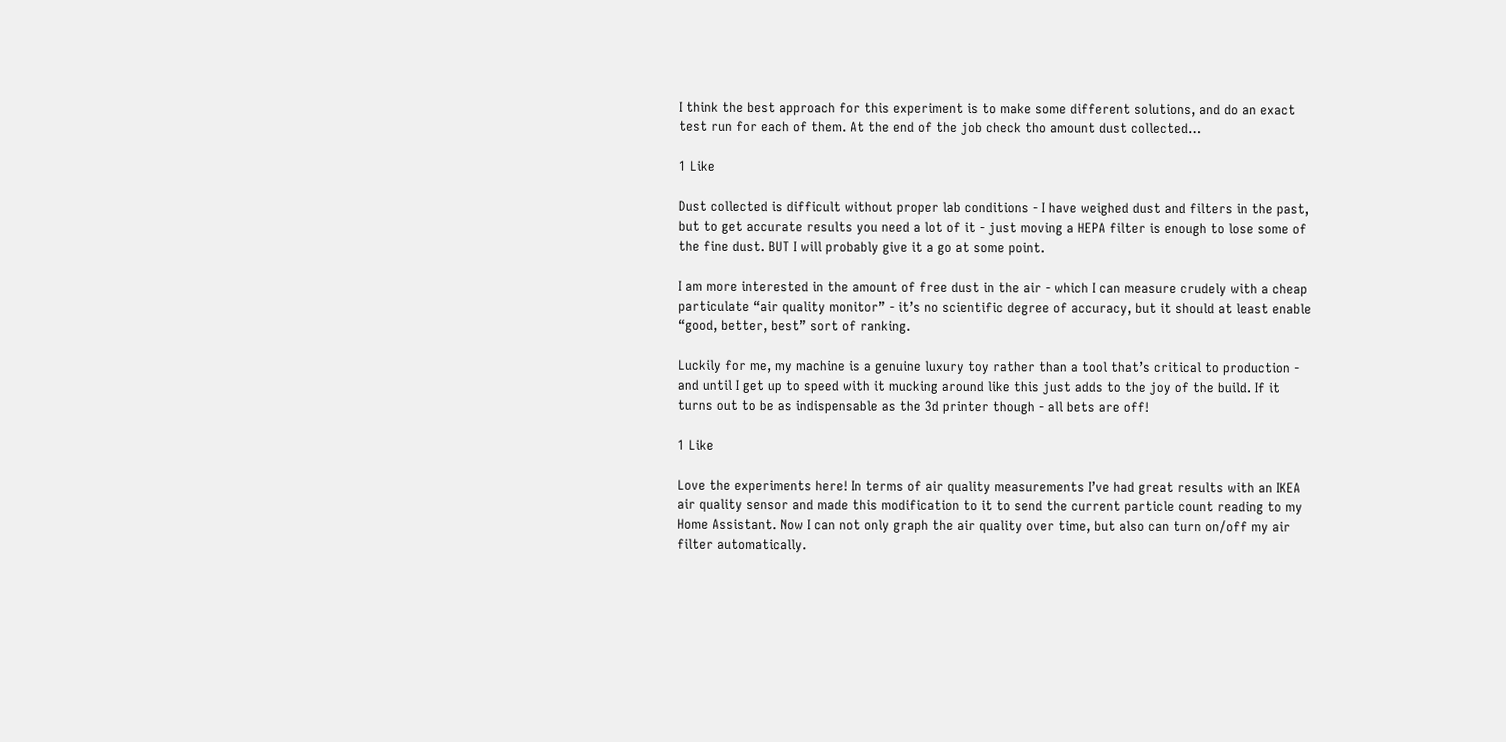I think the best approach for this experiment is to make some different solutions, and do an exact test run for each of them. At the end of the job check tho amount dust collected…

1 Like

Dust collected is difficult without proper lab conditions - I have weighed dust and filters in the past, but to get accurate results you need a lot of it - just moving a HEPA filter is enough to lose some of the fine dust. BUT I will probably give it a go at some point.

I am more interested in the amount of free dust in the air - which I can measure crudely with a cheap particulate “air quality monitor” - it’s no scientific degree of accuracy, but it should at least enable “good, better, best” sort of ranking.

Luckily for me, my machine is a genuine luxury toy rather than a tool that’s critical to production - and until I get up to speed with it mucking around like this just adds to the joy of the build. If it turns out to be as indispensable as the 3d printer though - all bets are off!

1 Like

Love the experiments here! In terms of air quality measurements I’ve had great results with an IKEA air quality sensor and made this modification to it to send the current particle count reading to my Home Assistant. Now I can not only graph the air quality over time, but also can turn on/off my air filter automatically.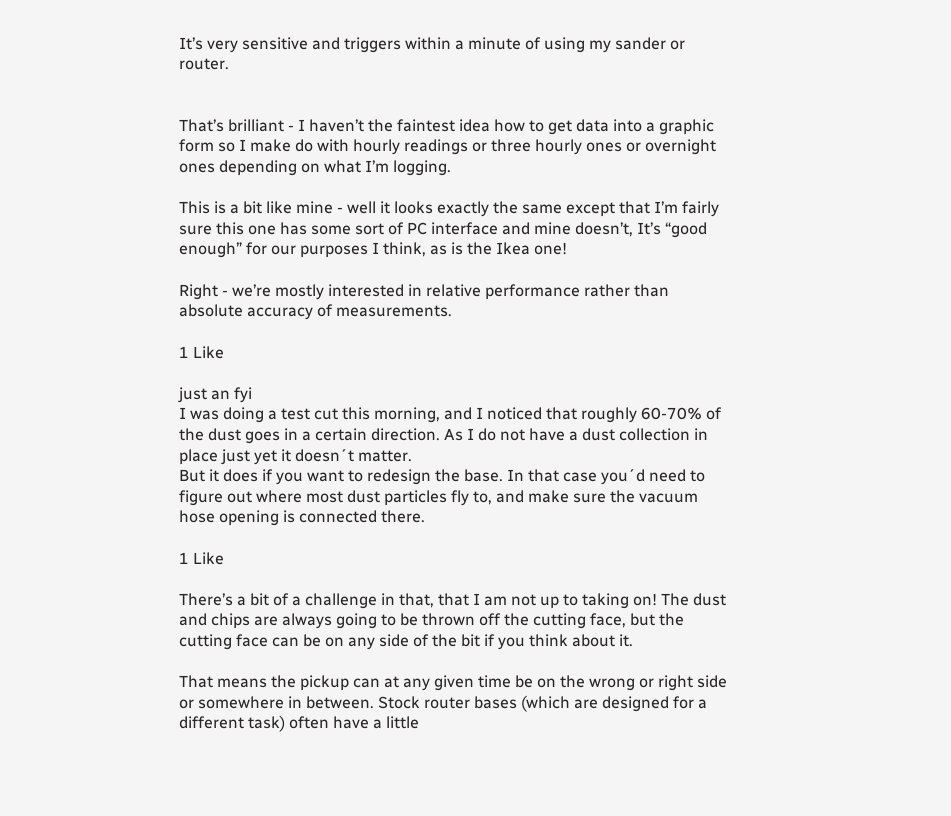It’s very sensitive and triggers within a minute of using my sander or router.


That’s brilliant - I haven’t the faintest idea how to get data into a graphic form so I make do with hourly readings or three hourly ones or overnight ones depending on what I’m logging.

This is a bit like mine - well it looks exactly the same except that I’m fairly sure this one has some sort of PC interface and mine doesn’t, It’s “good enough” for our purposes I think, as is the Ikea one!

Right - we’re mostly interested in relative performance rather than absolute accuracy of measurements.

1 Like

just an fyi
I was doing a test cut this morning, and I noticed that roughly 60-70% of the dust goes in a certain direction. As I do not have a dust collection in place just yet it doesn´t matter.
But it does if you want to redesign the base. In that case you´d need to figure out where most dust particles fly to, and make sure the vacuum hose opening is connected there.

1 Like

There’s a bit of a challenge in that, that I am not up to taking on! The dust and chips are always going to be thrown off the cutting face, but the cutting face can be on any side of the bit if you think about it.

That means the pickup can at any given time be on the wrong or right side or somewhere in between. Stock router bases (which are designed for a different task) often have a little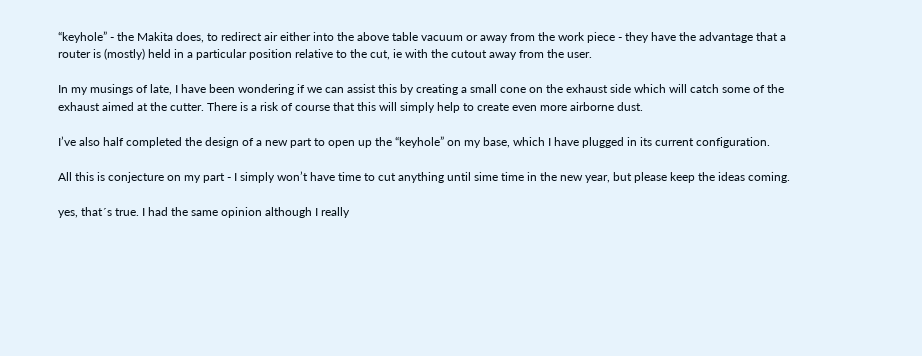“keyhole” - the Makita does, to redirect air either into the above table vacuum or away from the work piece - they have the advantage that a router is (mostly) held in a particular position relative to the cut, ie with the cutout away from the user.

In my musings of late, I have been wondering if we can assist this by creating a small cone on the exhaust side which will catch some of the exhaust aimed at the cutter. There is a risk of course that this will simply help to create even more airborne dust.

I’ve also half completed the design of a new part to open up the “keyhole” on my base, which I have plugged in its current configuration.

All this is conjecture on my part - I simply won’t have time to cut anything until sime time in the new year, but please keep the ideas coming.

yes, that´s true. I had the same opinion although I really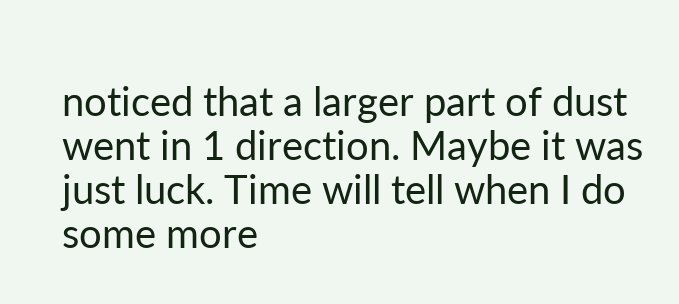noticed that a larger part of dust went in 1 direction. Maybe it was just luck. Time will tell when I do some more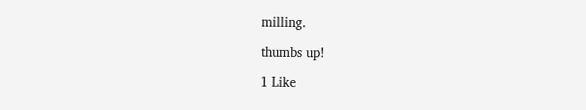milling.

thumbs up!

1 Like